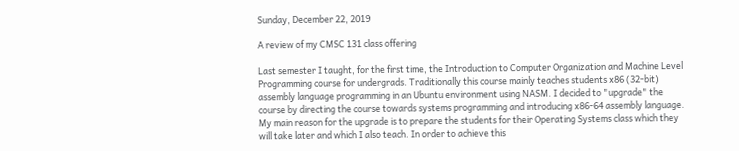Sunday, December 22, 2019

A review of my CMSC 131 class offering

Last semester I taught, for the first time, the Introduction to Computer Organization and Machine Level Programming course for undergrads. Traditionally this course mainly teaches students x86 (32-bit) assembly language programming in an Ubuntu environment using NASM. I decided to "upgrade" the course by directing the course towards systems programming and introducing x86-64 assembly language. My main reason for the upgrade is to prepare the students for their Operating Systems class which they will take later and which I also teach. In order to achieve this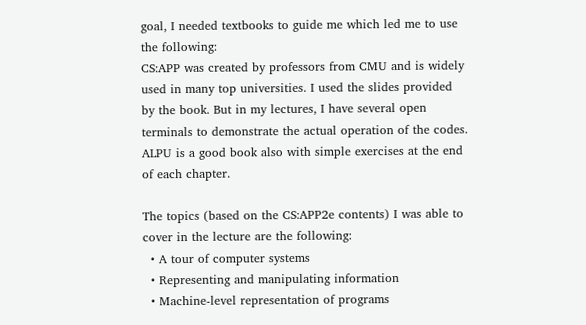goal, I needed textbooks to guide me which led me to use the following:
CS:APP was created by professors from CMU and is widely used in many top universities. I used the slides provided by the book. But in my lectures, I have several open terminals to demonstrate the actual operation of the codes. ALPU is a good book also with simple exercises at the end of each chapter.

The topics (based on the CS:APP2e contents) I was able to cover in the lecture are the following:
  • A tour of computer systems
  • Representing and manipulating information
  • Machine-level representation of programs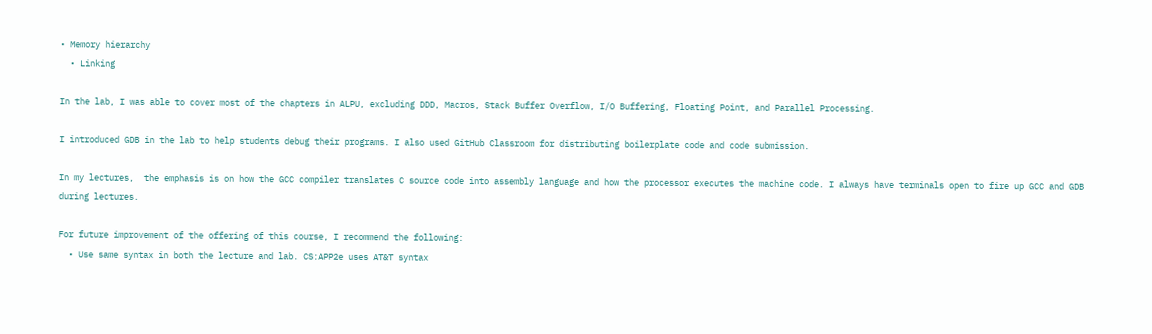• Memory hierarchy
  • Linking

In the lab, I was able to cover most of the chapters in ALPU, excluding DDD, Macros, Stack Buffer Overflow, I/O Buffering, Floating Point, and Parallel Processing.

I introduced GDB in the lab to help students debug their programs. I also used GitHub Classroom for distributing boilerplate code and code submission.

In my lectures,  the emphasis is on how the GCC compiler translates C source code into assembly language and how the processor executes the machine code. I always have terminals open to fire up GCC and GDB during lectures.

For future improvement of the offering of this course, I recommend the following:
  • Use same syntax in both the lecture and lab. CS:APP2e uses AT&T syntax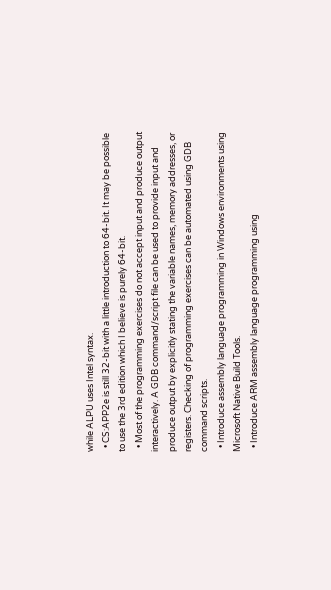while ALPU uses Intel syntax.
  • CS:APP2e is still 32-bit with a little introduction to 64-bit. It may be possible to use the 3rd edition which I believe is purely 64-bit.
  • Most of the programming exercises do not accept input and produce output interactively. A GDB command/script file can be used to provide input and produce output by explicitly stating the variable names, memory addresses, or registers. Checking of programming exercises can be automated using GDB command scripts.
  • Introduce assembly language programming in Windows environments using Microsoft Native Build Tools.
  • Introduce ARM assembly language programming using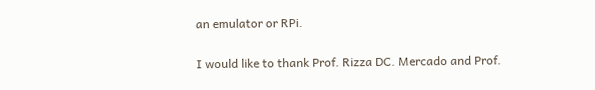an emulator or RPi.

I would like to thank Prof. Rizza DC. Mercado and Prof.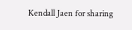Kendall Jaen for sharing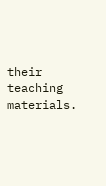their teaching materials.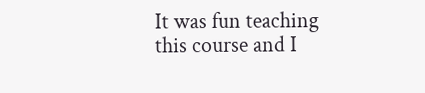It was fun teaching this course and I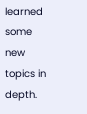learned some new topics in depth.